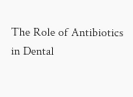The Role of Antibiotics in Dental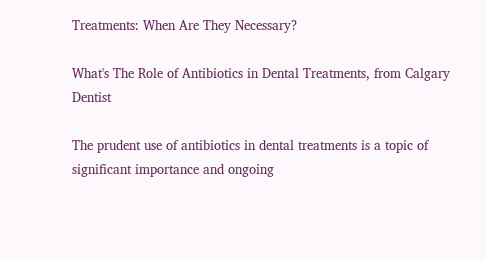Treatments: When Are They Necessary?

What's The Role of Antibiotics in Dental Treatments, from Calgary Dentist

The prudent use of antibiotics in dental treatments is a topic of significant importance and ongoing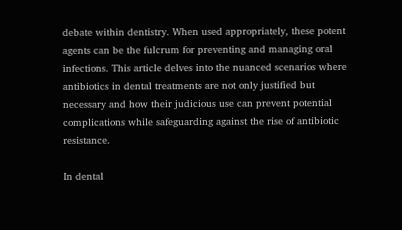debate within dentistry. When used appropriately, these potent agents can be the fulcrum for preventing and managing oral infections. This article delves into the nuanced scenarios where antibiotics in dental treatments are not only justified but necessary and how their judicious use can prevent potential complications while safeguarding against the rise of antibiotic resistance.

In dental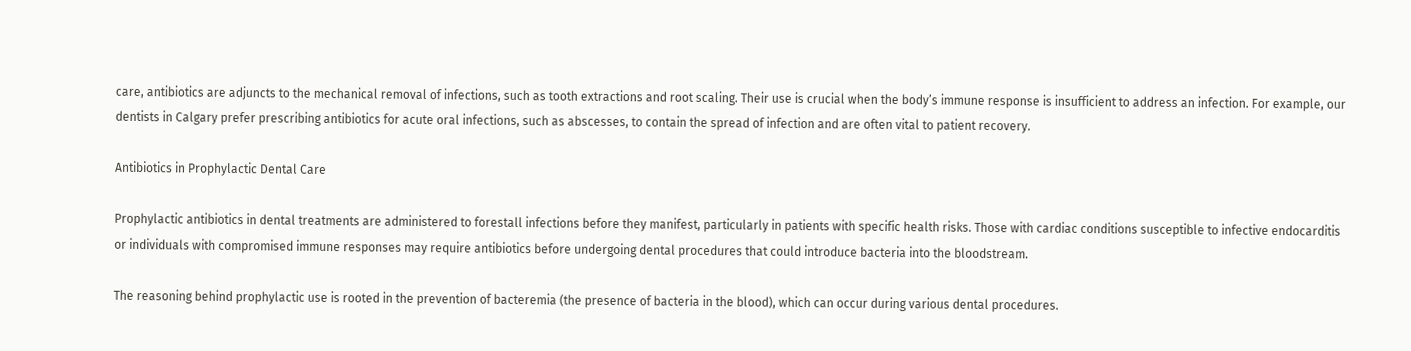care, antibiotics are adjuncts to the mechanical removal of infections, such as tooth extractions and root scaling. Their use is crucial when the body’s immune response is insufficient to address an infection. For example, our dentists in Calgary prefer prescribing antibiotics for acute oral infections, such as abscesses, to contain the spread of infection and are often vital to patient recovery.

Antibiotics in Prophylactic Dental Care

Prophylactic antibiotics in dental treatments are administered to forestall infections before they manifest, particularly in patients with specific health risks. Those with cardiac conditions susceptible to infective endocarditis or individuals with compromised immune responses may require antibiotics before undergoing dental procedures that could introduce bacteria into the bloodstream.

The reasoning behind prophylactic use is rooted in the prevention of bacteremia (the presence of bacteria in the blood), which can occur during various dental procedures.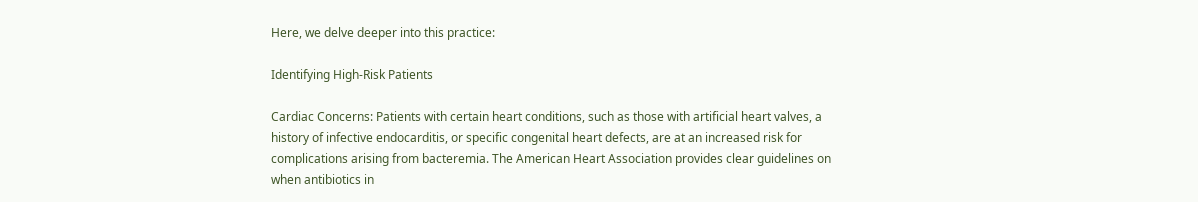Here, we delve deeper into this practice:

Identifying High-Risk Patients

Cardiac Concerns: Patients with certain heart conditions, such as those with artificial heart valves, a history of infective endocarditis, or specific congenital heart defects, are at an increased risk for complications arising from bacteremia. The American Heart Association provides clear guidelines on when antibiotics in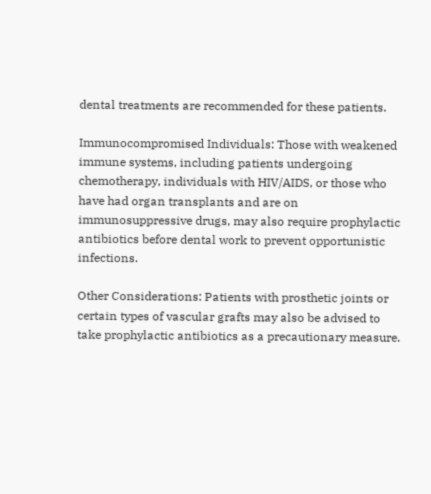dental treatments are recommended for these patients.

Immunocompromised Individuals: Those with weakened immune systems, including patients undergoing chemotherapy, individuals with HIV/AIDS, or those who have had organ transplants and are on immunosuppressive drugs, may also require prophylactic antibiotics before dental work to prevent opportunistic infections.

Other Considerations: Patients with prosthetic joints or certain types of vascular grafts may also be advised to take prophylactic antibiotics as a precautionary measure.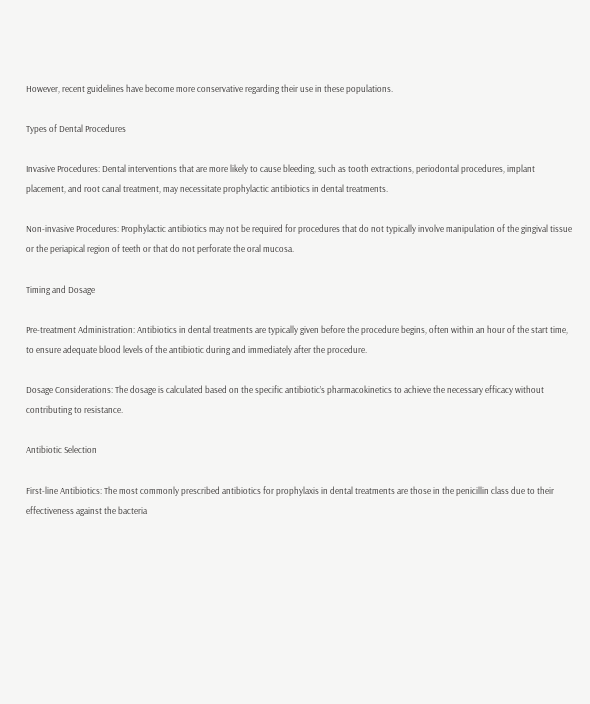However, recent guidelines have become more conservative regarding their use in these populations.

Types of Dental Procedures

Invasive Procedures: Dental interventions that are more likely to cause bleeding, such as tooth extractions, periodontal procedures, implant placement, and root canal treatment, may necessitate prophylactic antibiotics in dental treatments.

Non-invasive Procedures: Prophylactic antibiotics may not be required for procedures that do not typically involve manipulation of the gingival tissue or the periapical region of teeth or that do not perforate the oral mucosa.

Timing and Dosage

Pre-treatment Administration: Antibiotics in dental treatments are typically given before the procedure begins, often within an hour of the start time, to ensure adequate blood levels of the antibiotic during and immediately after the procedure.

Dosage Considerations: The dosage is calculated based on the specific antibiotic’s pharmacokinetics to achieve the necessary efficacy without contributing to resistance.

Antibiotic Selection

First-line Antibiotics: The most commonly prescribed antibiotics for prophylaxis in dental treatments are those in the penicillin class due to their effectiveness against the bacteria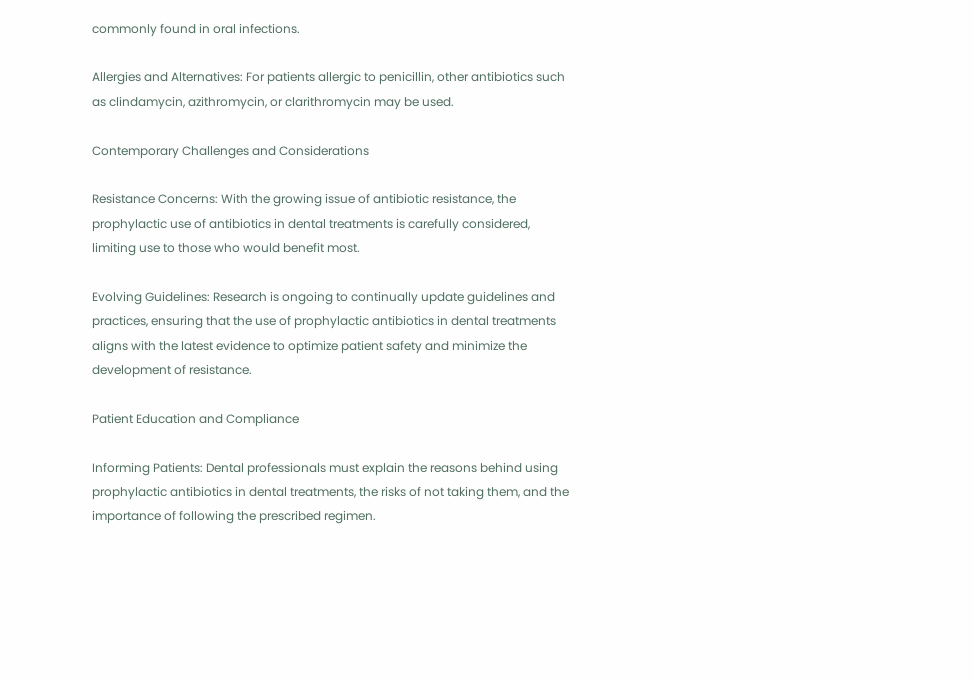commonly found in oral infections.

Allergies and Alternatives: For patients allergic to penicillin, other antibiotics such as clindamycin, azithromycin, or clarithromycin may be used.

Contemporary Challenges and Considerations

Resistance Concerns: With the growing issue of antibiotic resistance, the prophylactic use of antibiotics in dental treatments is carefully considered, limiting use to those who would benefit most.

Evolving Guidelines: Research is ongoing to continually update guidelines and practices, ensuring that the use of prophylactic antibiotics in dental treatments aligns with the latest evidence to optimize patient safety and minimize the development of resistance.

Patient Education and Compliance

Informing Patients: Dental professionals must explain the reasons behind using prophylactic antibiotics in dental treatments, the risks of not taking them, and the importance of following the prescribed regimen.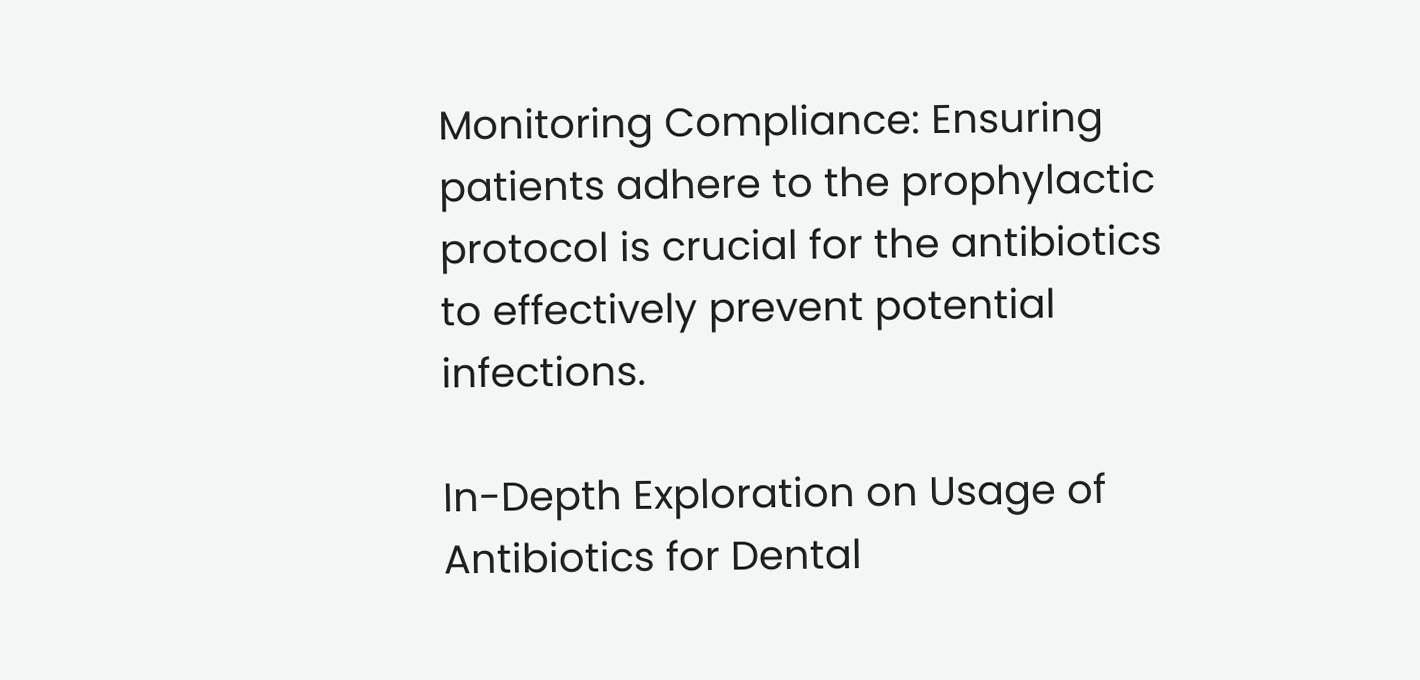Monitoring Compliance: Ensuring patients adhere to the prophylactic protocol is crucial for the antibiotics to effectively prevent potential infections.

In-Depth Exploration on Usage of Antibiotics for Dental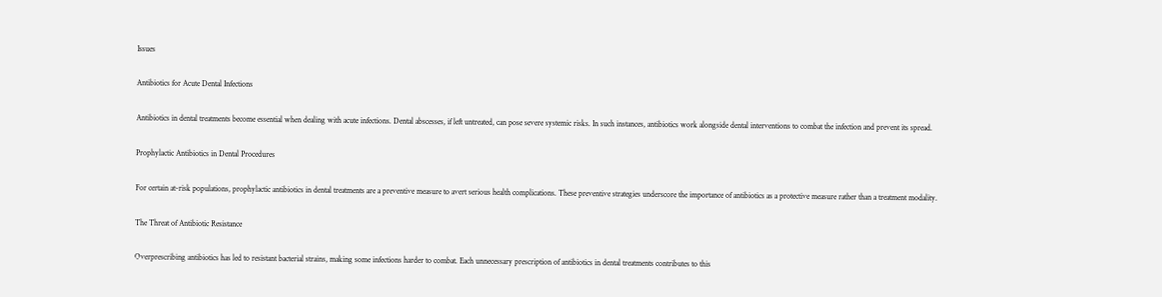Issues

Antibiotics for Acute Dental Infections

Antibiotics in dental treatments become essential when dealing with acute infections. Dental abscesses, if left untreated, can pose severe systemic risks. In such instances, antibiotics work alongside dental interventions to combat the infection and prevent its spread.

Prophylactic Antibiotics in Dental Procedures

For certain at-risk populations, prophylactic antibiotics in dental treatments are a preventive measure to avert serious health complications. These preventive strategies underscore the importance of antibiotics as a protective measure rather than a treatment modality.

The Threat of Antibiotic Resistance

Overprescribing antibiotics has led to resistant bacterial strains, making some infections harder to combat. Each unnecessary prescription of antibiotics in dental treatments contributes to this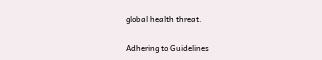global health threat.

Adhering to Guidelines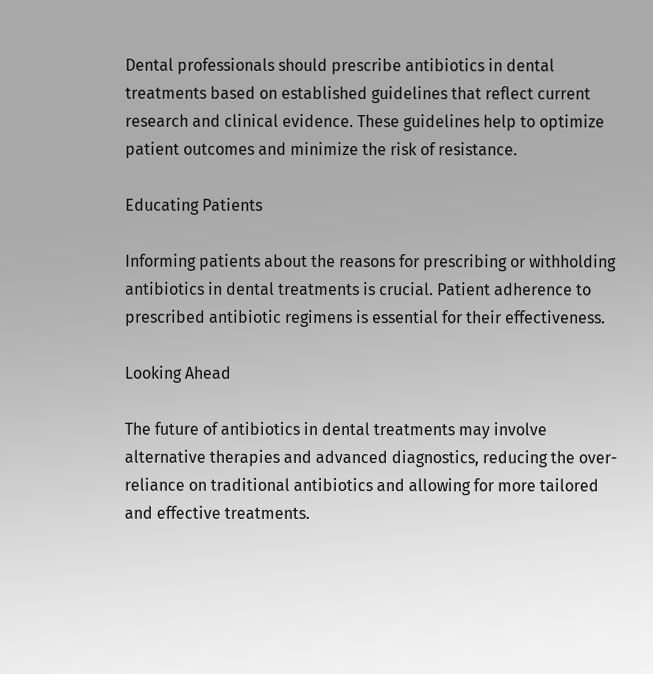Dental professionals should prescribe antibiotics in dental treatments based on established guidelines that reflect current research and clinical evidence. These guidelines help to optimize patient outcomes and minimize the risk of resistance.

Educating Patients

Informing patients about the reasons for prescribing or withholding antibiotics in dental treatments is crucial. Patient adherence to prescribed antibiotic regimens is essential for their effectiveness.

Looking Ahead

The future of antibiotics in dental treatments may involve alternative therapies and advanced diagnostics, reducing the over-reliance on traditional antibiotics and allowing for more tailored and effective treatments.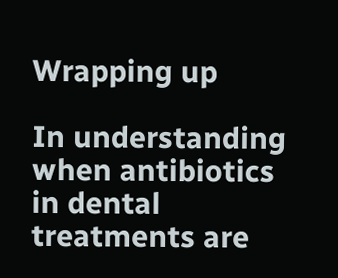Wrapping up

In understanding when antibiotics in dental treatments are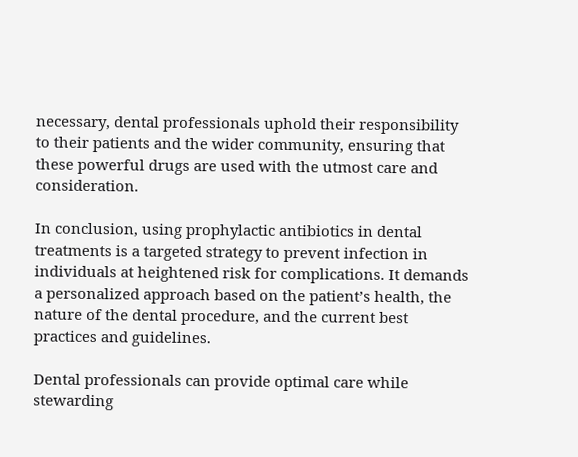necessary, dental professionals uphold their responsibility to their patients and the wider community, ensuring that these powerful drugs are used with the utmost care and consideration.

In conclusion, using prophylactic antibiotics in dental treatments is a targeted strategy to prevent infection in individuals at heightened risk for complications. It demands a personalized approach based on the patient’s health, the nature of the dental procedure, and the current best practices and guidelines.

Dental professionals can provide optimal care while stewarding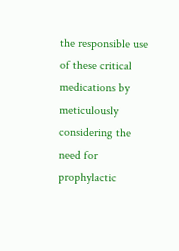the responsible use of these critical medications by meticulously considering the need for prophylactic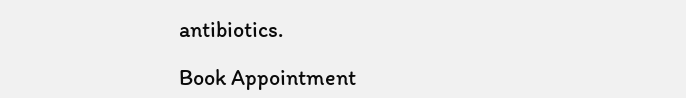antibiotics.

Book Appointment